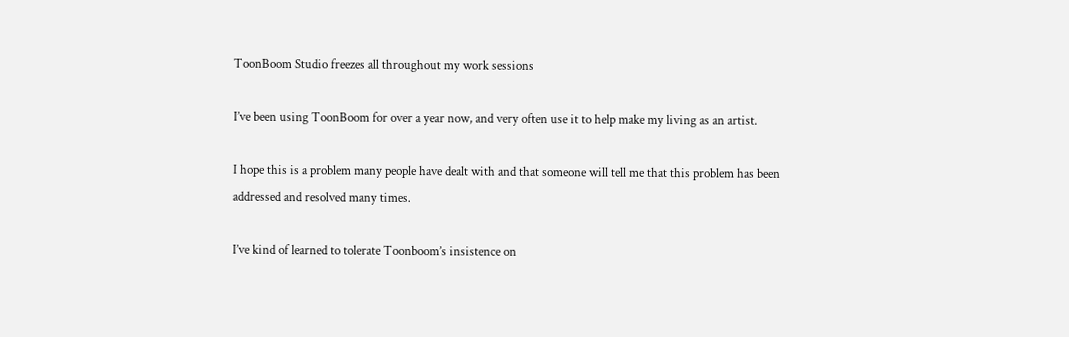ToonBoom Studio freezes all throughout my work sessions

I’ve been using ToonBoom for over a year now, and very often use it to help make my living as an artist.

I hope this is a problem many people have dealt with and that someone will tell me that this problem has been addressed and resolved many times.

I’ve kind of learned to tolerate Toonboom’s insistence on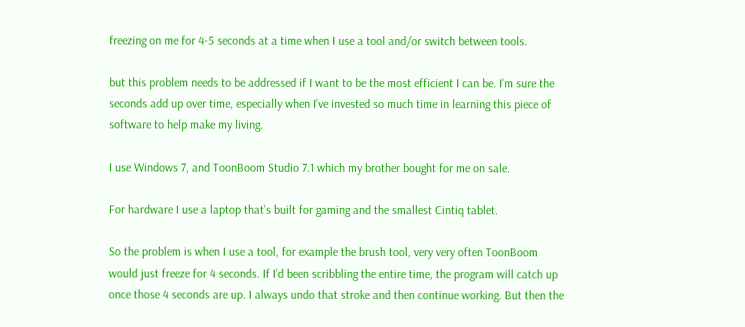freezing on me for 4-5 seconds at a time when I use a tool and/or switch between tools.

but this problem needs to be addressed if I want to be the most efficient I can be. I’m sure the seconds add up over time, especially when I’ve invested so much time in learning this piece of software to help make my living.

I use Windows 7, and ToonBoom Studio 7.1 which my brother bought for me on sale.

For hardware I use a laptop that’s built for gaming and the smallest Cintiq tablet.

So the problem is when I use a tool, for example the brush tool, very very often ToonBoom would just freeze for 4 seconds. If I’d been scribbling the entire time, the program will catch up once those 4 seconds are up. I always undo that stroke and then continue working. But then the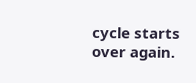cycle starts over again.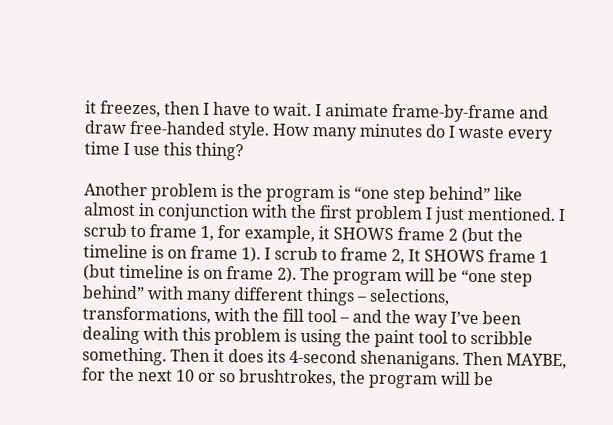it freezes, then I have to wait. I animate frame-by-frame and draw free-handed style. How many minutes do I waste every time I use this thing?

Another problem is the program is “one step behind” like almost in conjunction with the first problem I just mentioned. I scrub to frame 1, for example, it SHOWS frame 2 (but the timeline is on frame 1). I scrub to frame 2, It SHOWS frame 1 (but timeline is on frame 2). The program will be “one step behind” with many different things – selections, transformations, with the fill tool – and the way I’ve been dealing with this problem is using the paint tool to scribble something. Then it does its 4-second shenanigans. Then MAYBE, for the next 10 or so brushtrokes, the program will be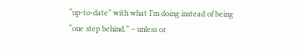“up-to-date” with what I’m doing instead of being “one step behind.” – unless or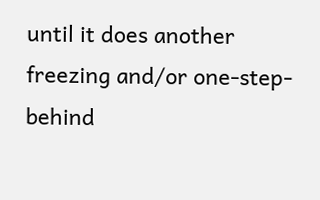until it does another freezing and/or one-step-behind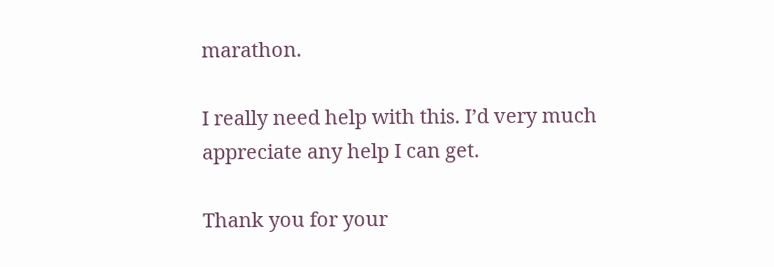marathon.

I really need help with this. I’d very much appreciate any help I can get.

Thank you for your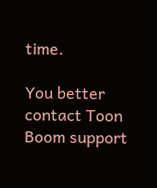time.

You better contact Toon Boom support